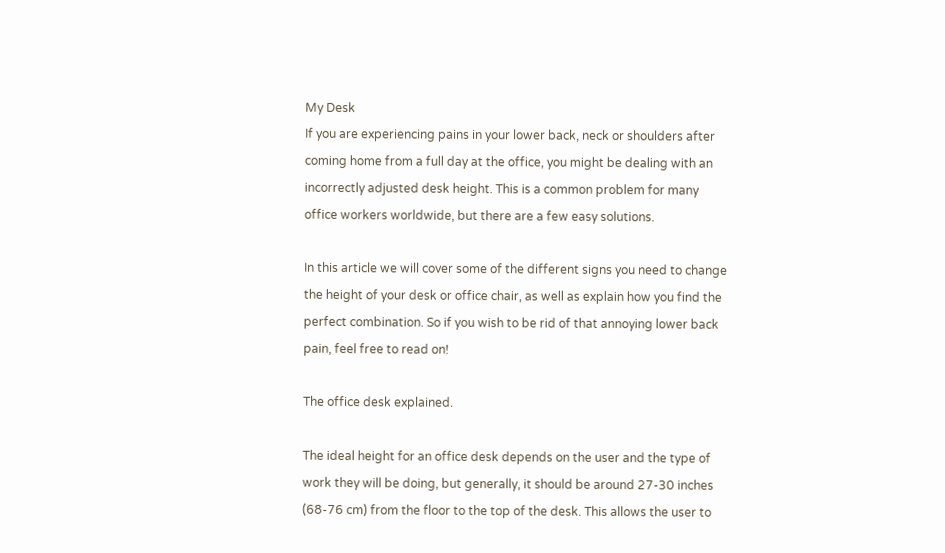My Desk
If you are experiencing pains in your lower back, neck or shoulders after coming home from a full day at the office, you might be dealing with an incorrectly adjusted desk height. This is a common problem for many office workers worldwide, but there are a few easy solutions.

In this article we will cover some of the different signs you need to change the height of your desk or office chair, as well as explain how you find the perfect combination. So if you wish to be rid of that annoying lower back pain, feel free to read on!

The office desk explained.

The ideal height for an office desk depends on the user and the type of work they will be doing, but generally, it should be around 27-30 inches (68-76 cm) from the floor to the top of the desk. This allows the user to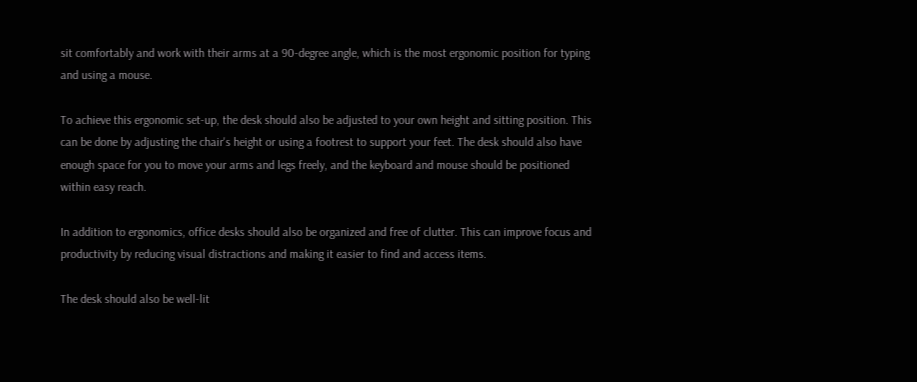sit comfortably and work with their arms at a 90-degree angle, which is the most ergonomic position for typing and using a mouse.

To achieve this ergonomic set-up, the desk should also be adjusted to your own height and sitting position. This can be done by adjusting the chair's height or using a footrest to support your feet. The desk should also have enough space for you to move your arms and legs freely, and the keyboard and mouse should be positioned within easy reach.

In addition to ergonomics, office desks should also be organized and free of clutter. This can improve focus and productivity by reducing visual distractions and making it easier to find and access items.

The desk should also be well-lit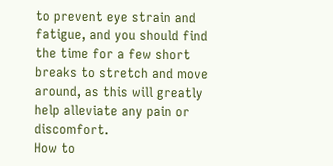to prevent eye strain and fatigue, and you should find the time for a few short breaks to stretch and move around, as this will greatly help alleviate any pain or discomfort.
How to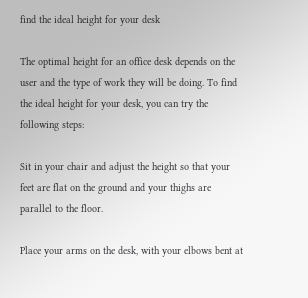find the ideal height for your desk

The optimal height for an office desk depends on the user and the type of work they will be doing. To find the ideal height for your desk, you can try the following steps:

Sit in your chair and adjust the height so that your feet are flat on the ground and your thighs are parallel to the floor.

Place your arms on the desk, with your elbows bent at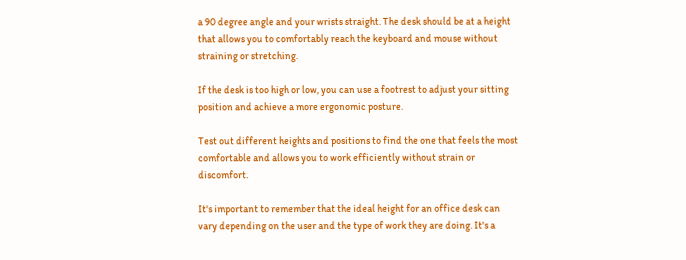a 90 degree angle and your wrists straight. The desk should be at a height that allows you to comfortably reach the keyboard and mouse without straining or stretching.

If the desk is too high or low, you can use a footrest to adjust your sitting position and achieve a more ergonomic posture.

Test out different heights and positions to find the one that feels the most comfortable and allows you to work efficiently without strain or discomfort.

It's important to remember that the ideal height for an office desk can vary depending on the user and the type of work they are doing. It's a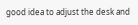good idea to adjust the desk and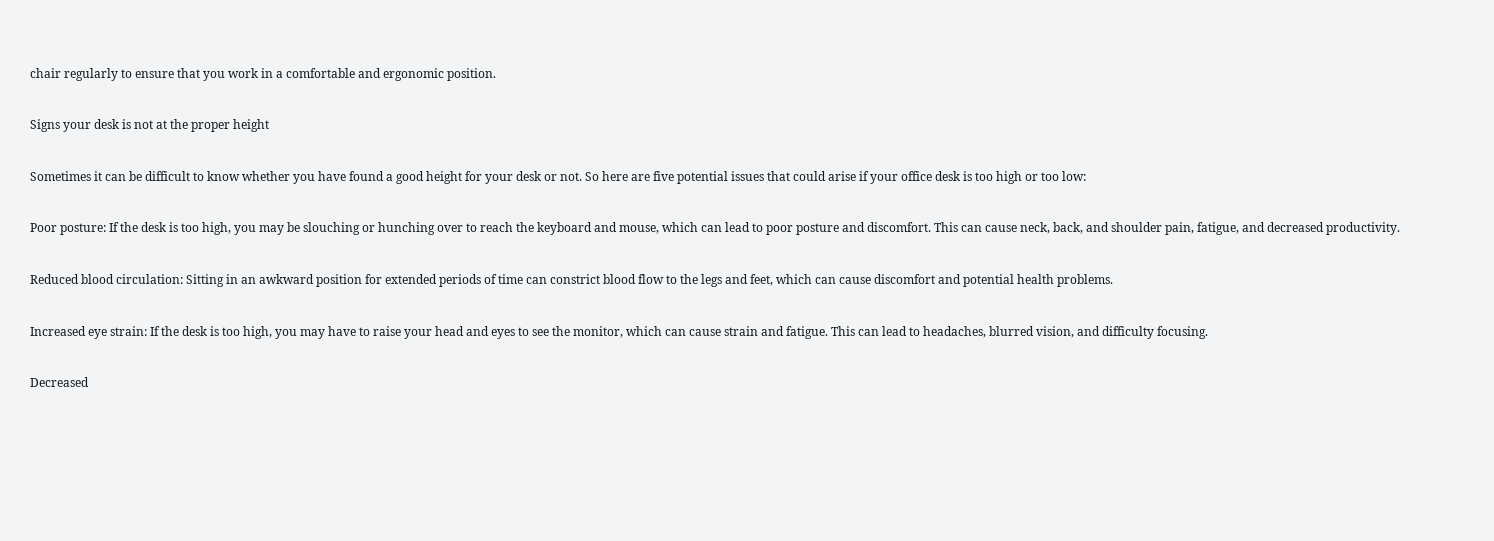chair regularly to ensure that you work in a comfortable and ergonomic position.

Signs your desk is not at the proper height

Sometimes it can be difficult to know whether you have found a good height for your desk or not. So here are five potential issues that could arise if your office desk is too high or too low:

Poor posture: If the desk is too high, you may be slouching or hunching over to reach the keyboard and mouse, which can lead to poor posture and discomfort. This can cause neck, back, and shoulder pain, fatigue, and decreased productivity.

Reduced blood circulation: Sitting in an awkward position for extended periods of time can constrict blood flow to the legs and feet, which can cause discomfort and potential health problems.

Increased eye strain: If the desk is too high, you may have to raise your head and eyes to see the monitor, which can cause strain and fatigue. This can lead to headaches, blurred vision, and difficulty focusing.

Decreased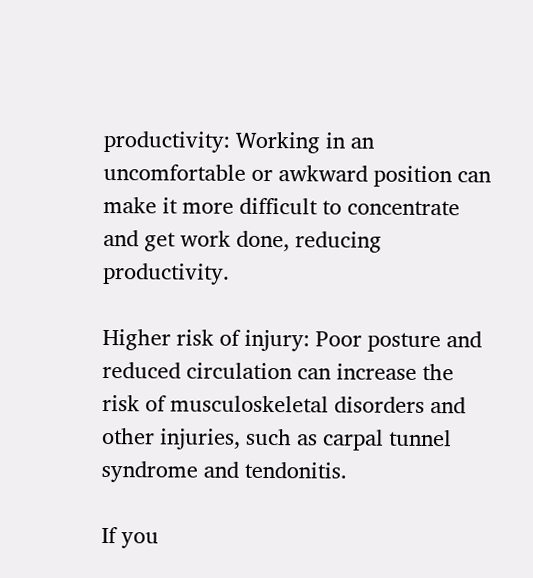productivity: Working in an uncomfortable or awkward position can make it more difficult to concentrate and get work done, reducing productivity.

Higher risk of injury: Poor posture and reduced circulation can increase the risk of musculoskeletal disorders and other injuries, such as carpal tunnel syndrome and tendonitis.

If you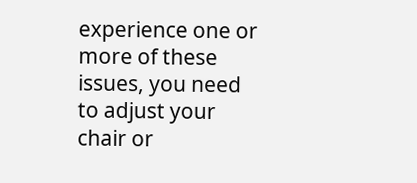experience one or more of these issues, you need to adjust your chair or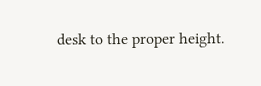desk to the proper height.